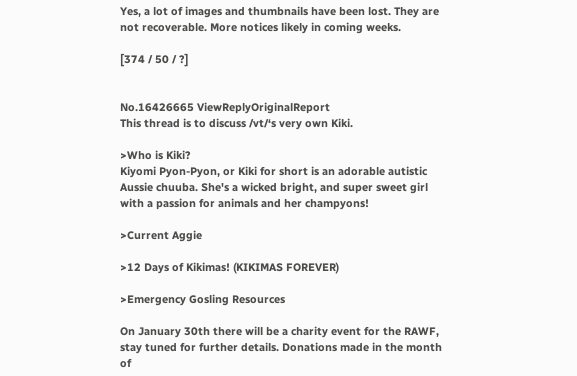Yes, a lot of images and thumbnails have been lost. They are not recoverable. More notices likely in coming weeks.

[374 / 50 / ?]


No.16426665 ViewReplyOriginalReport
This thread is to discuss /vt/‘s very own Kiki.

>Who is Kiki?
Kiyomi Pyon-Pyon, or Kiki for short is an adorable autistic Aussie chuuba. She's a wicked bright, and super sweet girl with a passion for animals and her champyons!

>Current Aggie

>12 Days of Kikimas! (KIKIMAS FOREVER)

>Emergency Gosling Resources

On January 30th there will be a charity event for the RAWF, stay tuned for further details. Donations made in the month of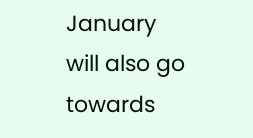January will also go towards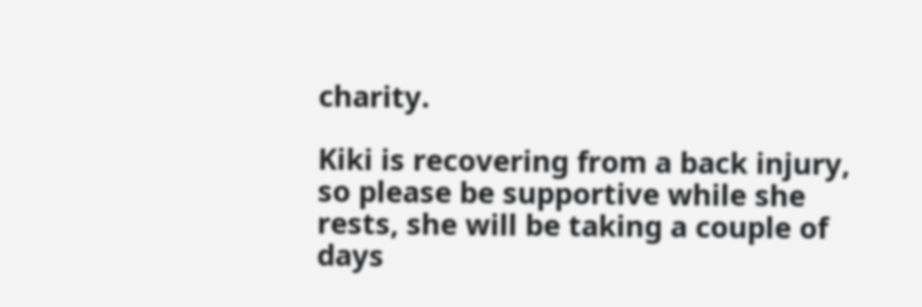charity.

Kiki is recovering from a back injury, so please be supportive while she rests, she will be taking a couple of days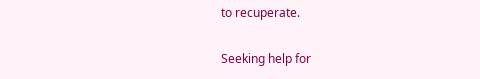to recuperate.

Seeking help for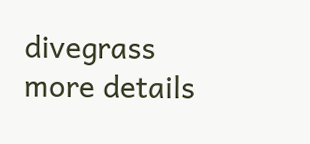divegrass more details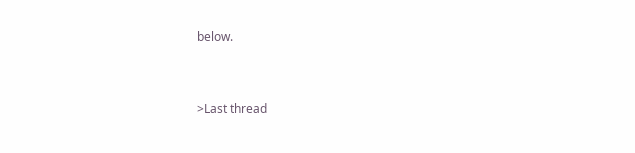below.


>Last thread